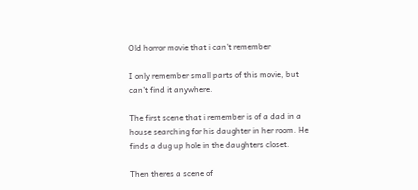Old horror movie that i can't remember

I only remember small parts of this movie, but can’t find it anywhere.

The first scene that i remember is of a dad in a house searching for his daughter in her room. He finds a dug up hole in the daughters closet.

Then theres a scene of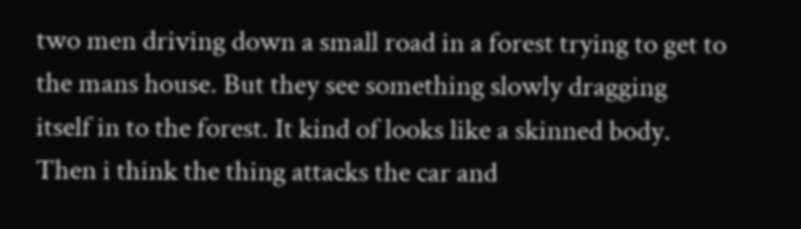two men driving down a small road in a forest trying to get to the mans house. But they see something slowly dragging itself in to the forest. It kind of looks like a skinned body. Then i think the thing attacks the car and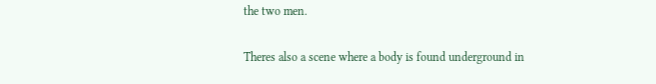the two men.

Theres also a scene where a body is found underground in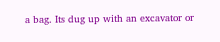a bag. Its dug up with an excavator or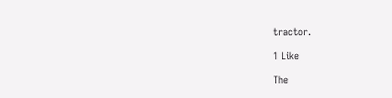tractor.

1 Like

The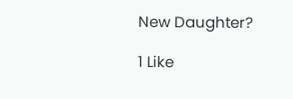New Daughter?

1 Like